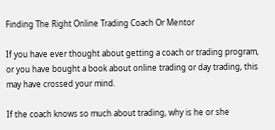Finding The Right Online Trading Coach Or Mentor

If you have ever thought about getting a coach or trading program, or you have bought a book about online trading or day trading, this may have crossed your mind.

If the coach knows so much about trading, why is he or she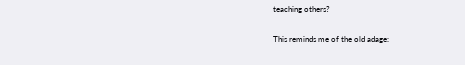teaching others?

This reminds me of the old adage: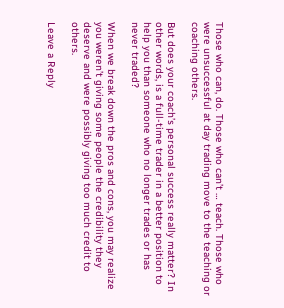Those who can, do. Those who can’t … teach. Those who were unsuccessful at day trading move to the teaching or coaching others.

But does your coach’s personal success really matter? In other words, is a full-time trader in a better position to help you than someone who no longer trades or has never traded?

When we break down the pros and cons, you may realize you weren’t giving some people the credibility they deserve and were possibly giving too much credit to others.

Leave a Reply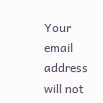Your email address will not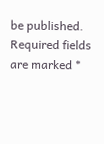be published. Required fields are marked *